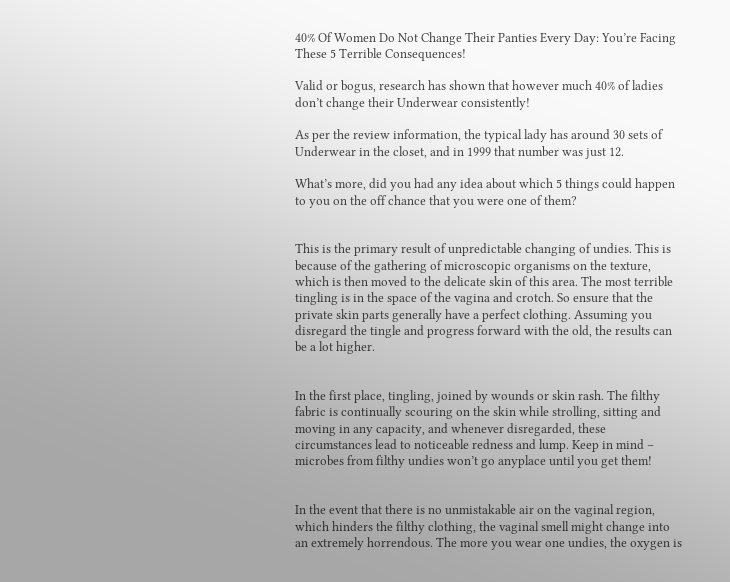40% Of Women Do Not Change Their Panties Every Day: You’re Facing These 5 Terrible Consequences!

Valid or bogus, research has shown that however much 40% of ladies don’t change their Underwear consistently!

As per the review information, the typical lady has around 30 sets of Underwear in the closet, and in 1999 that number was just 12.

What’s more, did you had any idea about which 5 things could happen to you on the off chance that you were one of them?


This is the primary result of unpredictable changing of undies. This is because of the gathering of microscopic organisms on the texture, which is then moved to the delicate skin of this area. The most terrible tingling is in the space of the vagina and crotch. So ensure that the private skin parts generally have a perfect clothing. Assuming you disregard the tingle and progress forward with the old, the results can be a lot higher.


In the first place, tingling, joined by wounds or skin rash. The filthy fabric is continually scouring on the skin while strolling, sitting and moving in any capacity, and whenever disregarded, these circumstances lead to noticeable redness and lump. Keep in mind – microbes from filthy undies won’t go anyplace until you get them!


In the event that there is no unmistakable air on the vaginal region, which hinders the filthy clothing, the vaginal smell might change into an extremely horrendous. The more you wear one undies, the oxygen is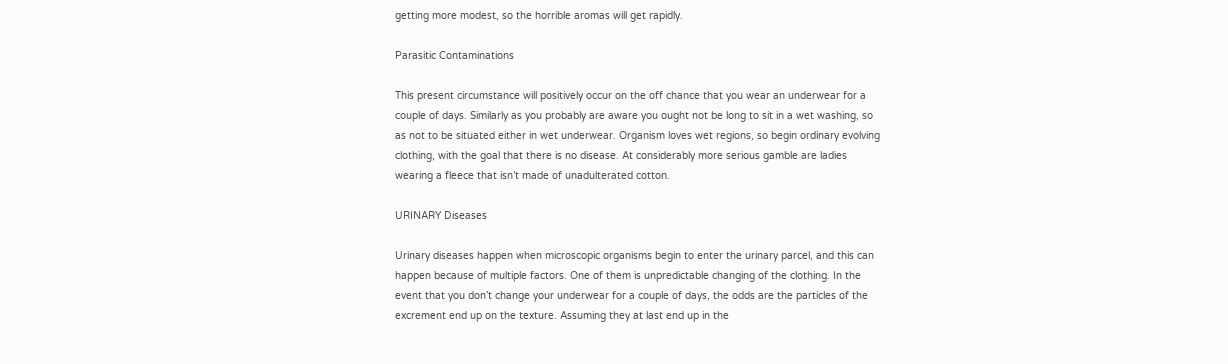getting more modest, so the horrible aromas will get rapidly.

Parasitic Contaminations

This present circumstance will positively occur on the off chance that you wear an underwear for a couple of days. Similarly as you probably are aware you ought not be long to sit in a wet washing, so as not to be situated either in wet underwear. Organism loves wet regions, so begin ordinary evolving clothing, with the goal that there is no disease. At considerably more serious gamble are ladies wearing a fleece that isn’t made of unadulterated cotton.

URINARY Diseases

Urinary diseases happen when microscopic organisms begin to enter the urinary parcel, and this can happen because of multiple factors. One of them is unpredictable changing of the clothing. In the event that you don’t change your underwear for a couple of days, the odds are the particles of the excrement end up on the texture. Assuming they at last end up in the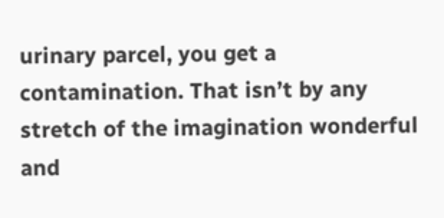urinary parcel, you get a contamination. That isn’t by any stretch of the imagination wonderful and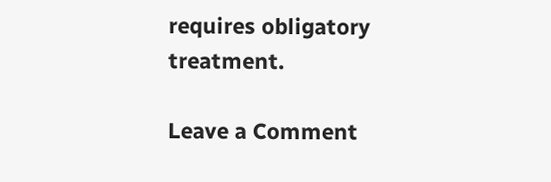requires obligatory treatment.

Leave a Comment